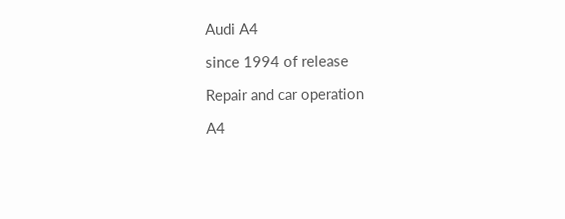Audi A4

since 1994 of release

Repair and car operation

A4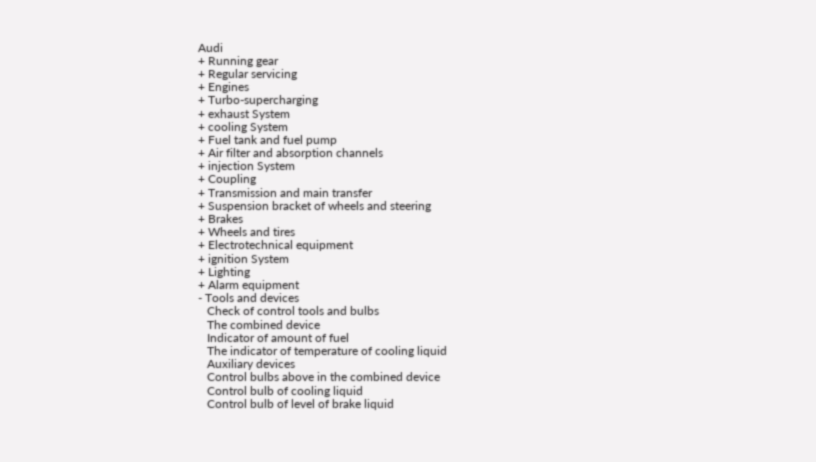Audi
+ Running gear
+ Regular servicing
+ Engines
+ Turbo-supercharging
+ exhaust System
+ cooling System
+ Fuel tank and fuel pump
+ Air filter and absorption channels
+ injection System
+ Coupling
+ Transmission and main transfer
+ Suspension bracket of wheels and steering
+ Brakes
+ Wheels and tires
+ Electrotechnical equipment
+ ignition System
+ Lighting
+ Alarm equipment
- Tools and devices
   Check of control tools and bulbs
   The combined device
   Indicator of amount of fuel
   The indicator of temperature of cooling liquid
   Auxiliary devices
   Control bulbs above in the combined device
   Control bulb of cooling liquid
   Control bulb of level of brake liquid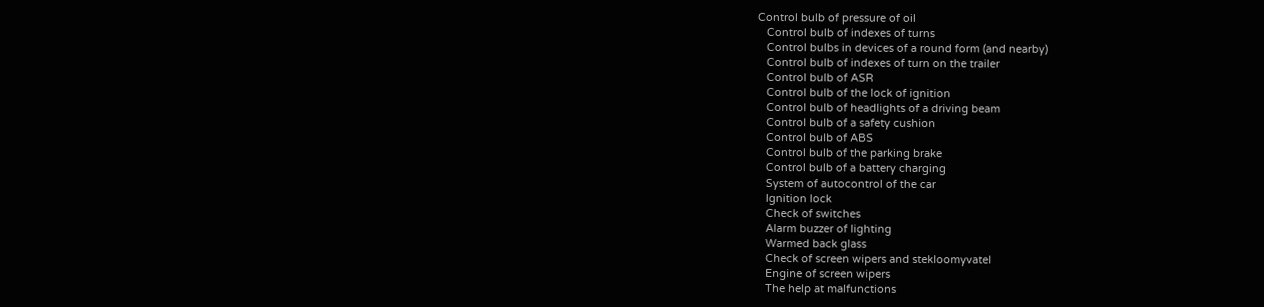Control bulb of pressure of oil
   Control bulb of indexes of turns
   Control bulbs in devices of a round form (and nearby)
   Control bulb of indexes of turn on the trailer
   Control bulb of ASR
   Control bulb of the lock of ignition
   Control bulb of headlights of a driving beam
   Control bulb of a safety cushion
   Control bulb of ABS
   Control bulb of the parking brake
   Control bulb of a battery charging
   System of autocontrol of the car
   Ignition lock
   Check of switches
   Alarm buzzer of lighting
   Warmed back glass
   Check of screen wipers and stekloomyvatel
   Engine of screen wipers
   The help at malfunctions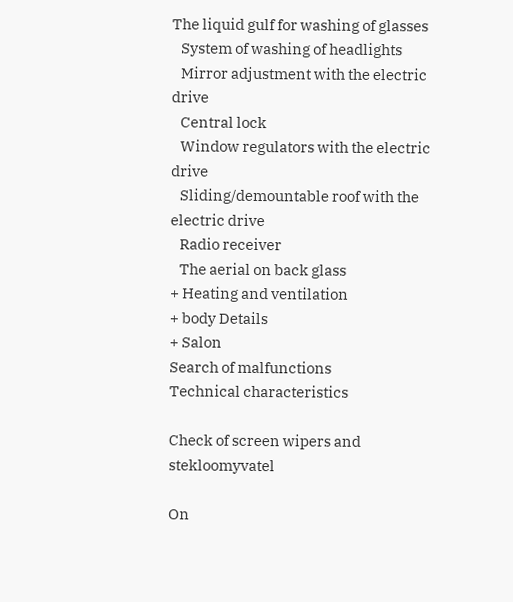The liquid gulf for washing of glasses
   System of washing of headlights
   Mirror adjustment with the electric drive
   Central lock
   Window regulators with the electric drive
   Sliding/demountable roof with the electric drive
   Radio receiver
   The aerial on back glass
+ Heating and ventilation
+ body Details
+ Salon
Search of malfunctions
Technical characteristics

Check of screen wipers and stekloomyvatel

On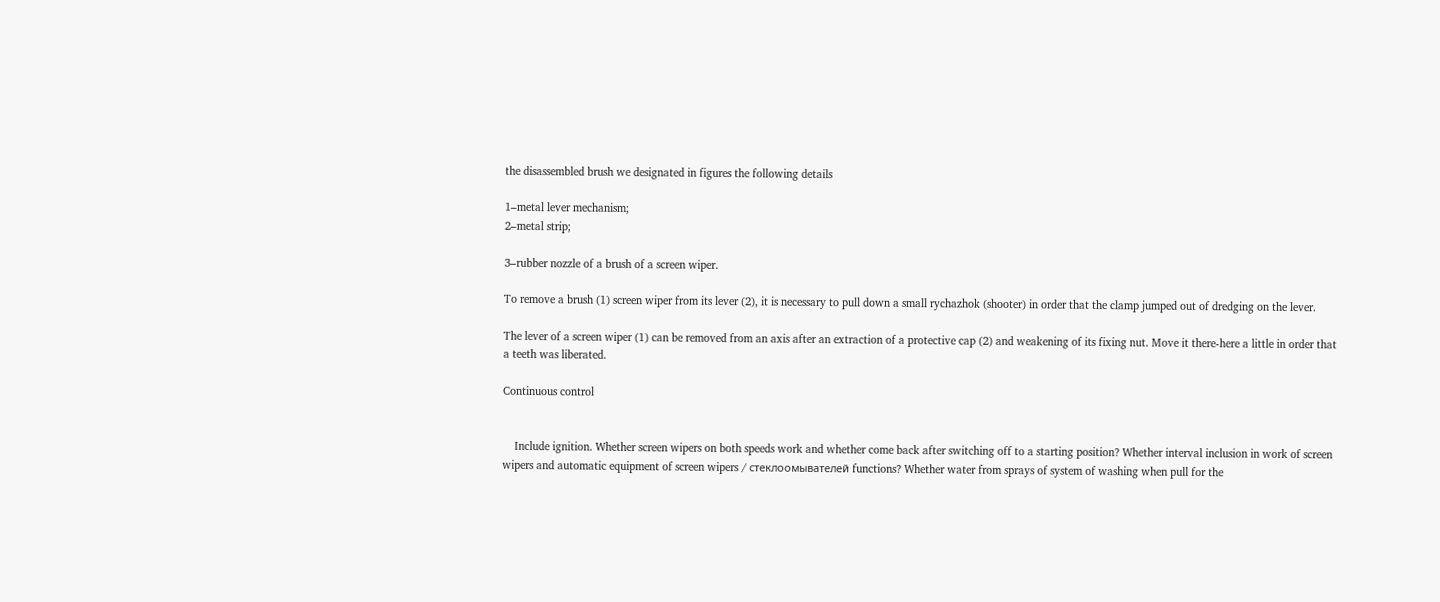the disassembled brush we designated in figures the following details

1–metal lever mechanism;
2–metal strip;

3–rubber nozzle of a brush of a screen wiper.

To remove a brush (1) screen wiper from its lever (2), it is necessary to pull down a small rychazhok (shooter) in order that the clamp jumped out of dredging on the lever.

The lever of a screen wiper (1) can be removed from an axis after an extraction of a protective cap (2) and weakening of its fixing nut. Move it there-here a little in order that a teeth was liberated.

Continuous control


    Include ignition. Whether screen wipers on both speeds work and whether come back after switching off to a starting position? Whether interval inclusion in work of screen wipers and automatic equipment of screen wipers / стеклоомывателей functions? Whether water from sprays of system of washing when pull for the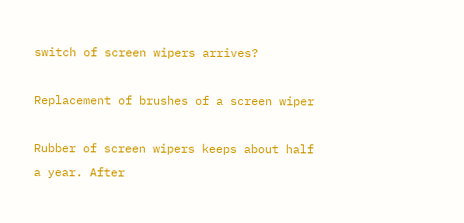switch of screen wipers arrives?

Replacement of brushes of a screen wiper

Rubber of screen wipers keeps about half a year. After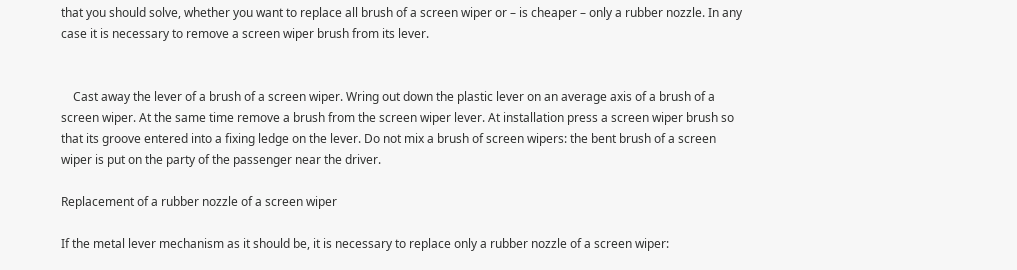that you should solve, whether you want to replace all brush of a screen wiper or – is cheaper – only a rubber nozzle. In any case it is necessary to remove a screen wiper brush from its lever.


    Cast away the lever of a brush of a screen wiper. Wring out down the plastic lever on an average axis of a brush of a screen wiper. At the same time remove a brush from the screen wiper lever. At installation press a screen wiper brush so that its groove entered into a fixing ledge on the lever. Do not mix a brush of screen wipers: the bent brush of a screen wiper is put on the party of the passenger near the driver.

Replacement of a rubber nozzle of a screen wiper

If the metal lever mechanism as it should be, it is necessary to replace only a rubber nozzle of a screen wiper: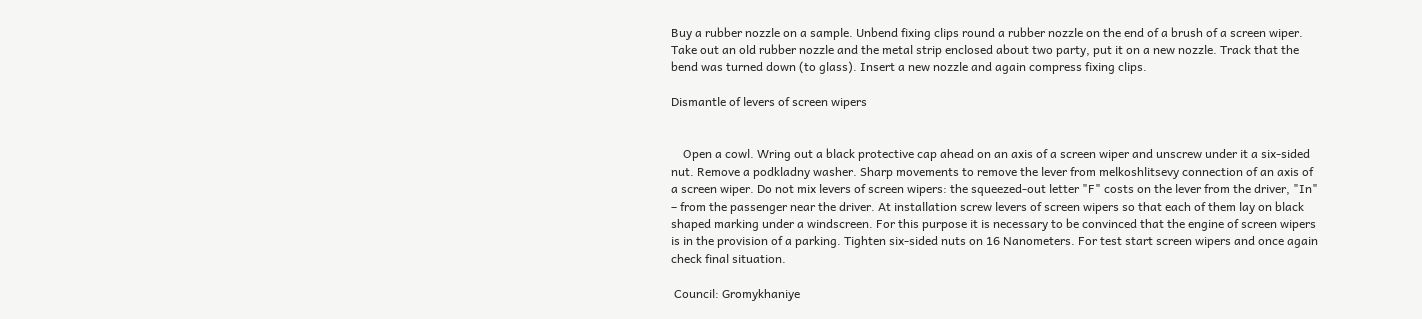Buy a rubber nozzle on a sample. Unbend fixing clips round a rubber nozzle on the end of a brush of a screen wiper. Take out an old rubber nozzle and the metal strip enclosed about two party, put it on a new nozzle. Track that the bend was turned down (to glass). Insert a new nozzle and again compress fixing clips.

Dismantle of levers of screen wipers


    Open a cowl. Wring out a black protective cap ahead on an axis of a screen wiper and unscrew under it a six-sided nut. Remove a podkladny washer. Sharp movements to remove the lever from melkoshlitsevy connection of an axis of a screen wiper. Do not mix levers of screen wipers: the squeezed-out letter "F" costs on the lever from the driver, "In" – from the passenger near the driver. At installation screw levers of screen wipers so that each of them lay on black shaped marking under a windscreen. For this purpose it is necessary to be convinced that the engine of screen wipers is in the provision of a parking. Tighten six-sided nuts on 16 Nanometers. For test start screen wipers and once again check final situation.

 Council: Gromykhaniye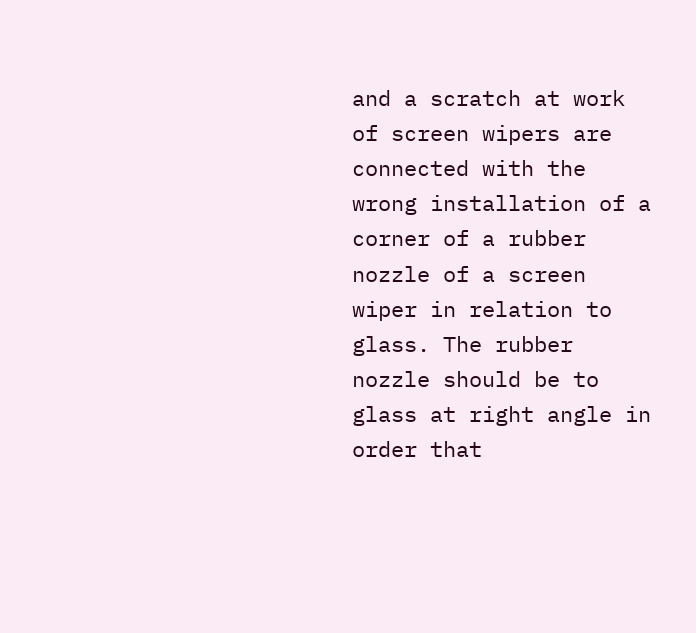and a scratch at work of screen wipers are connected with the wrong installation of a corner of a rubber nozzle of a screen wiper in relation to glass. The rubber nozzle should be to glass at right angle in order that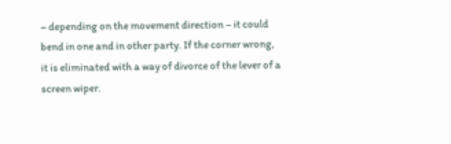– depending on the movement direction – it could bend in one and in other party. If the corner wrong, it is eliminated with a way of divorce of the lever of a screen wiper.